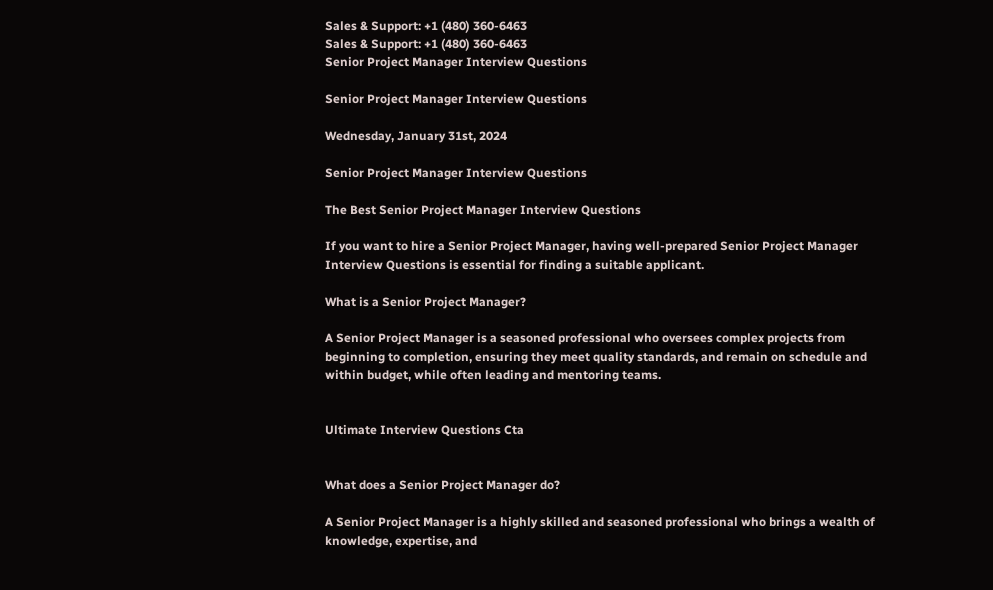Sales & Support: +1 (480) 360-6463
Sales & Support: +1 (480) 360-6463
Senior Project Manager Interview Questions

Senior Project Manager Interview Questions

Wednesday, January 31st, 2024

Senior Project Manager Interview Questions

The Best Senior Project Manager Interview Questions

If you want to hire a Senior Project Manager, having well-prepared Senior Project Manager Interview Questions is essential for finding a suitable applicant.

What is a Senior Project Manager?

A Senior Project Manager is a seasoned professional who oversees complex projects from beginning to completion, ensuring they meet quality standards, and remain on schedule and within budget, while often leading and mentoring teams.


Ultimate Interview Questions Cta


What does a Senior Project Manager do?

A Senior Project Manager is a highly skilled and seasoned professional who brings a wealth of knowledge, expertise, and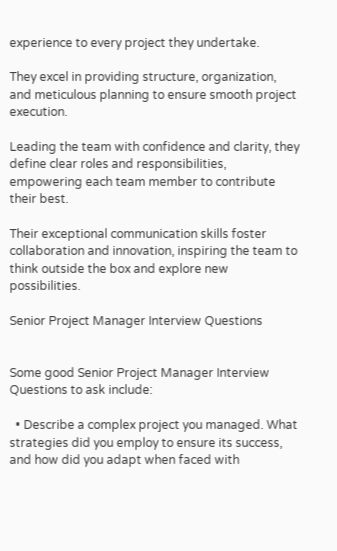experience to every project they undertake.

They excel in providing structure, organization, and meticulous planning to ensure smooth project execution.

Leading the team with confidence and clarity, they define clear roles and responsibilities, empowering each team member to contribute their best.

Their exceptional communication skills foster collaboration and innovation, inspiring the team to think outside the box and explore new possibilities.

Senior Project Manager Interview Questions


Some good Senior Project Manager Interview Questions to ask include:

  • Describe a complex project you managed. What strategies did you employ to ensure its success, and how did you adapt when faced with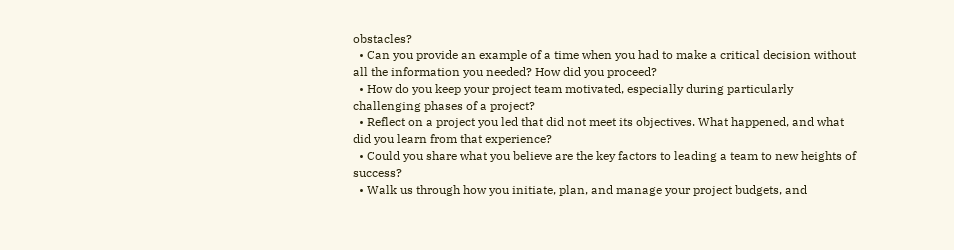obstacles?
  • Can you provide an example of a time when you had to make a critical decision without all the information you needed? How did you proceed?
  • How do you keep your project team motivated, especially during particularly challenging phases of a project?
  • Reflect on a project you led that did not meet its objectives. What happened, and what did you learn from that experience?
  • Could you share what you believe are the key factors to leading a team to new heights of success?
  • Walk us through how you initiate, plan, and manage your project budgets, and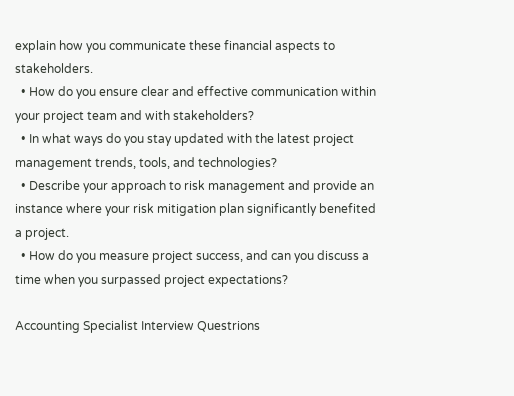explain how you communicate these financial aspects to stakeholders.
  • How do you ensure clear and effective communication within your project team and with stakeholders?
  • In what ways do you stay updated with the latest project management trends, tools, and technologies?
  • Describe your approach to risk management and provide an instance where your risk mitigation plan significantly benefited a project.
  • How do you measure project success, and can you discuss a time when you surpassed project expectations?

Accounting Specialist Interview Questrions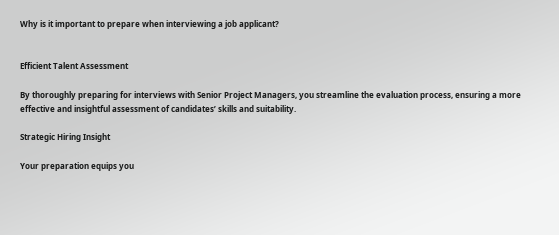Why is it important to prepare when interviewing a job applicant?


Efficient Talent Assessment

By thoroughly preparing for interviews with Senior Project Managers, you streamline the evaluation process, ensuring a more effective and insightful assessment of candidates’ skills and suitability.

Strategic Hiring Insight

Your preparation equips you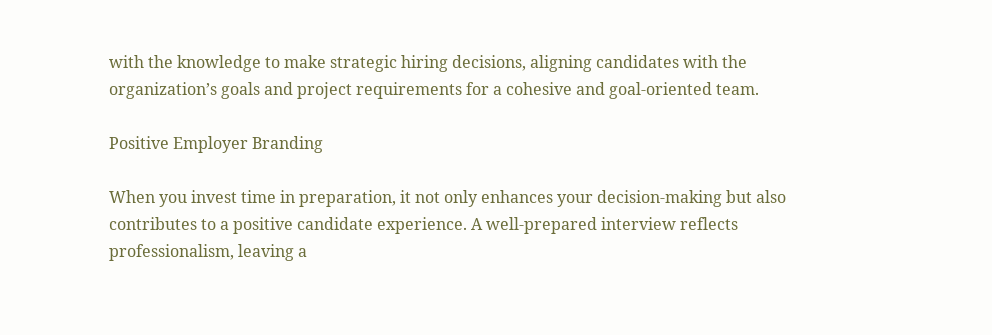with the knowledge to make strategic hiring decisions, aligning candidates with the organization’s goals and project requirements for a cohesive and goal-oriented team.

Positive Employer Branding

When you invest time in preparation, it not only enhances your decision-making but also contributes to a positive candidate experience. A well-prepared interview reflects professionalism, leaving a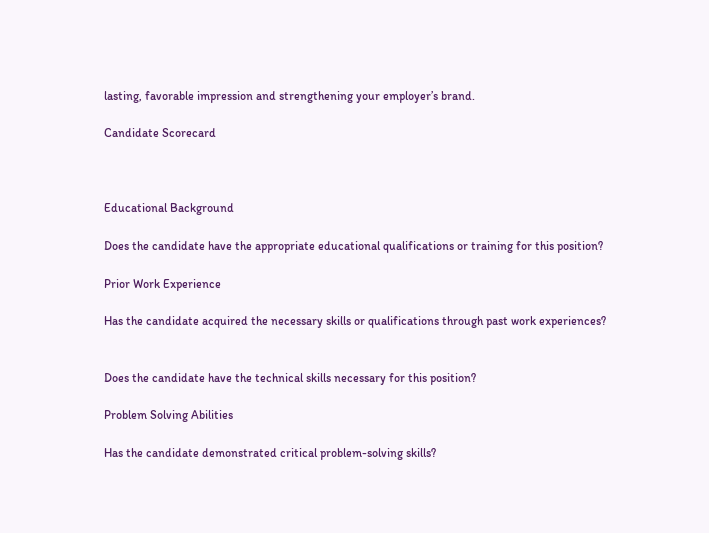lasting, favorable impression and strengthening your employer’s brand.

Candidate Scorecard



Educational Background

Does the candidate have the appropriate educational qualifications or training for this position?

Prior Work Experience

Has the candidate acquired the necessary skills or qualifications through past work experiences?


Does the candidate have the technical skills necessary for this position?

Problem Solving Abilities

Has the candidate demonstrated critical problem-solving skills?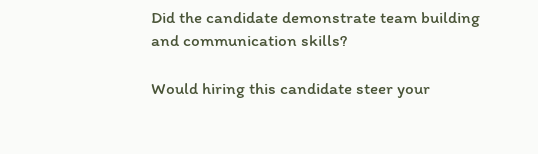Did the candidate demonstrate team building and communication skills?

Would hiring this candidate steer your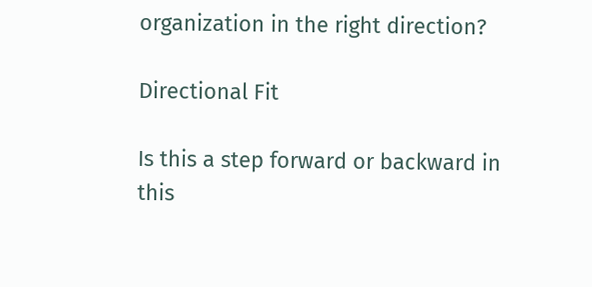organization in the right direction?

Directional Fit

Is this a step forward or backward in this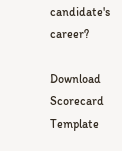candidate's career?

Download Scorecard Template